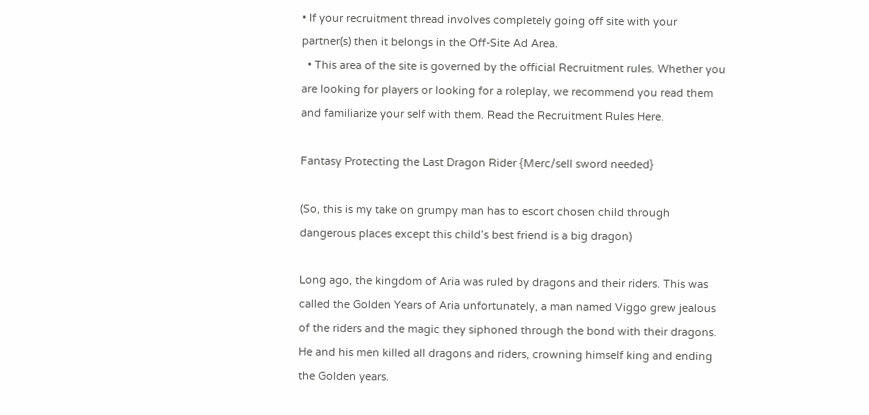• If your recruitment thread involves completely going off site with your partner(s) then it belongs in the Off-Site Ad Area.
  • This area of the site is governed by the official Recruitment rules. Whether you are looking for players or looking for a roleplay, we recommend you read them and familiarize your self with them. Read the Recruitment Rules Here.

Fantasy Protecting the Last Dragon Rider {Merc/sell sword needed}

(So, this is my take on grumpy man has to escort chosen child through dangerous places except this child’s best friend is a big dragon)

Long ago, the kingdom of Aria was ruled by dragons and their riders. This was called the Golden Years of Aria unfortunately, a man named Viggo grew jealous of the riders and the magic they siphoned through the bond with their dragons. He and his men killed all dragons and riders, crowning himself king and ending the Golden years.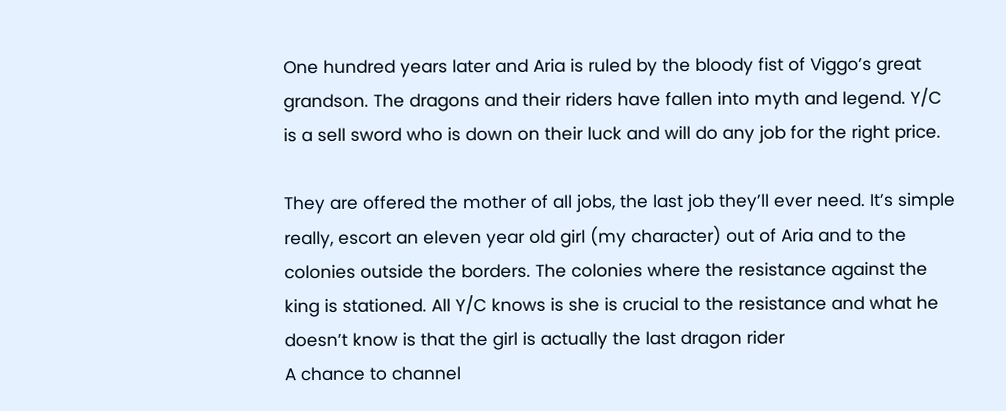One hundred years later and Aria is ruled by the bloody fist of Viggo’s great grandson. The dragons and their riders have fallen into myth and legend. Y/C is a sell sword who is down on their luck and will do any job for the right price.

They are offered the mother of all jobs, the last job they’ll ever need. It’s simple really, escort an eleven year old girl (my character) out of Aria and to the colonies outside the borders. The colonies where the resistance against the king is stationed. All Y/C knows is she is crucial to the resistance and what he doesn’t know is that the girl is actually the last dragon rider
A chance to channel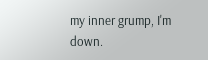my inner grump, I'm down.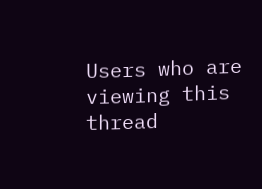Users who are viewing this thread